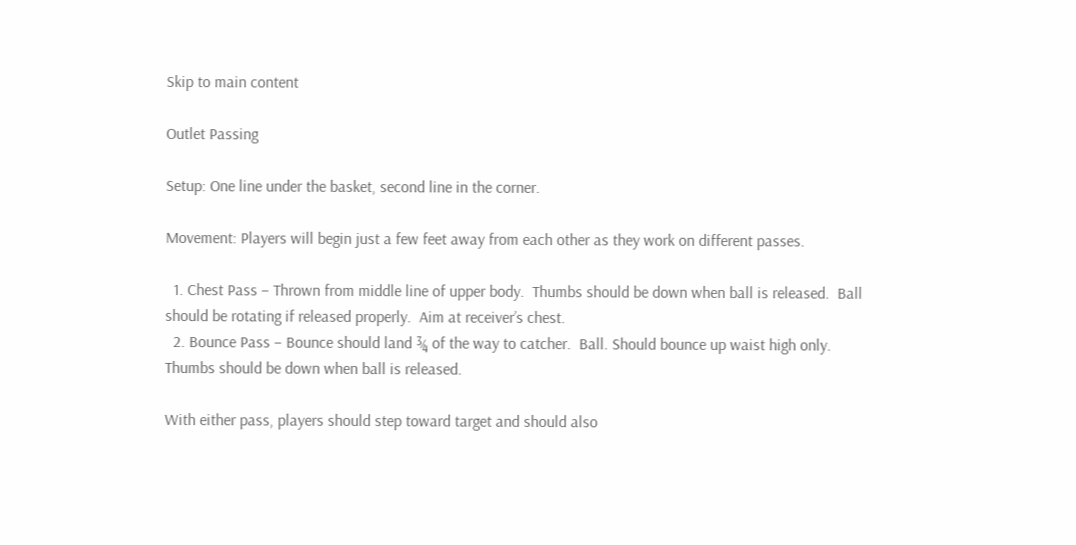Skip to main content

Outlet Passing

Setup: One line under the basket, second line in the corner.

Movement: Players will begin just a few feet away from each other as they work on different passes.

  1. Chest Pass – Thrown from middle line of upper body.  Thumbs should be down when ball is released.  Ball should be rotating if released properly.  Aim at receiver’s chest.
  2. Bounce Pass – Bounce should land ¾ of the way to catcher.  Ball. Should bounce up waist high only.  Thumbs should be down when ball is released.

With either pass, players should step toward target and should also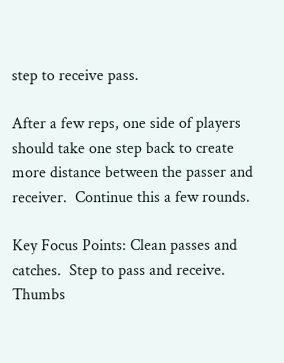step to receive pass.

After a few reps, one side of players should take one step back to create more distance between the passer and receiver.  Continue this a few rounds.

Key Focus Points: Clean passes and catches.  Step to pass and receive.  Thumbs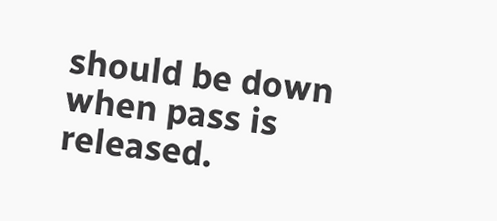should be down when pass is released.